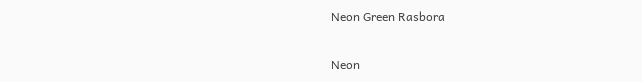Neon Green Rasbora

Neon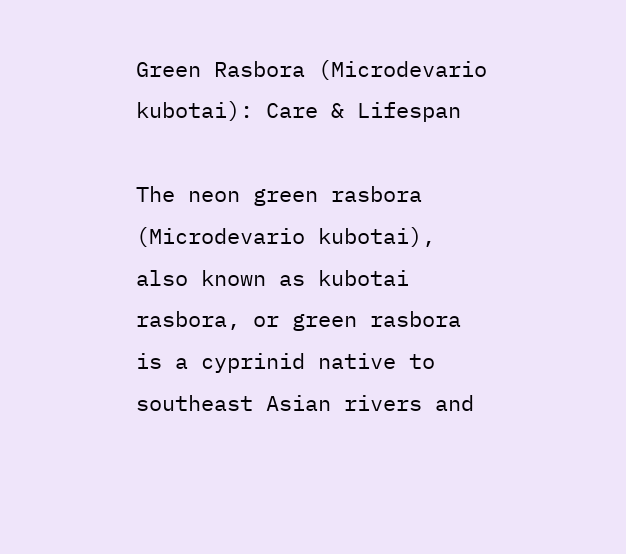Green Rasbora (Microdevario kubotai): Care & Lifespan

The neon green rasbora (Microdevario kubotai), also known as kubotai rasbora, or green rasbora is a cyprinid native to southeast Asian rivers and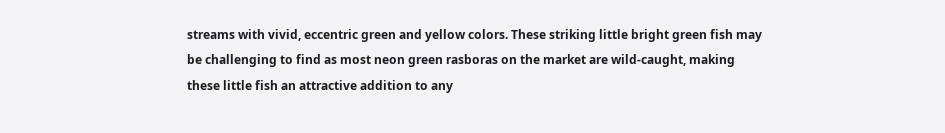streams with vivid, eccentric green and yellow colors. These striking little bright green fish may be challenging to find as most neon green rasboras on the market are wild-caught, making these little fish an attractive addition to any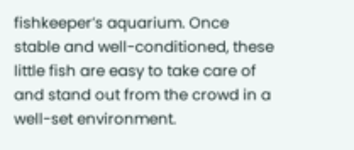fishkeeper’s aquarium. Once stable and well-conditioned, these little fish are easy to take care of and stand out from the crowd in a well-set environment.